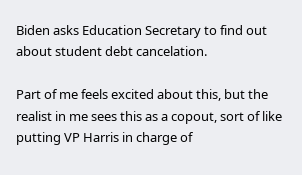Biden asks Education Secretary to find out about student debt cancelation.

Part of me feels excited about this, but the realist in me sees this as a copout, sort of like putting VP Harris in charge of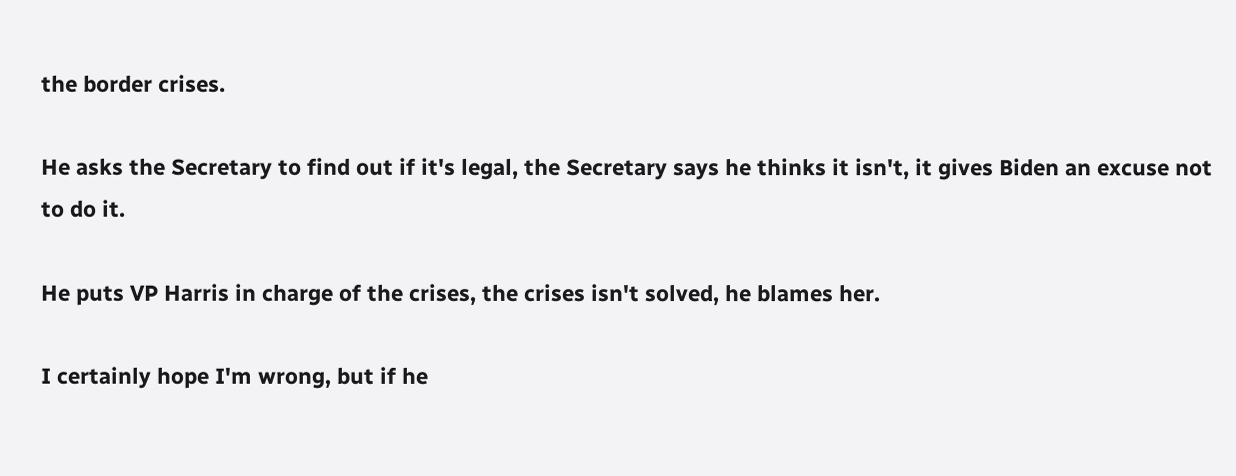the border crises.

He asks the Secretary to find out if it's legal, the Secretary says he thinks it isn't, it gives Biden an excuse not to do it.

He puts VP Harris in charge of the crises, the crises isn't solved, he blames her.

I certainly hope I'm wrong, but if he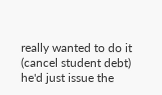really wanted to do it (cancel student debt) he'd just issue the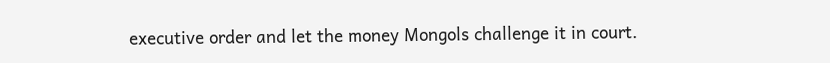executive order and let the money Mongols challenge it in court.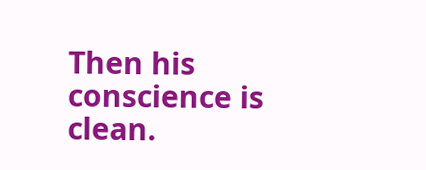Then his conscience is clean.